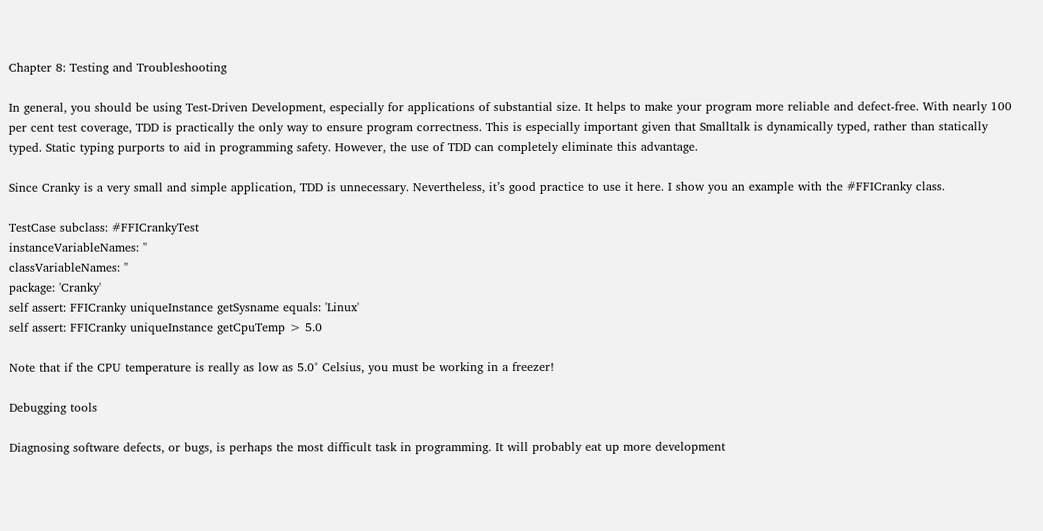Chapter 8: Testing and Troubleshooting

In general, you should be using Test-Driven Development, especially for applications of substantial size. It helps to make your program more reliable and defect-free. With nearly 100 per cent test coverage, TDD is practically the only way to ensure program correctness. This is especially important given that Smalltalk is dynamically typed, rather than statically typed. Static typing purports to aid in programming safety. However, the use of TDD can completely eliminate this advantage.

Since Cranky is a very small and simple application, TDD is unnecessary. Nevertheless, it’s good practice to use it here. I show you an example with the #FFICranky class.

TestCase subclass: #FFICrankyTest
instanceVariableNames: ''
classVariableNames: ''
package: 'Cranky'
self assert: FFICranky uniqueInstance getSysname equals: 'Linux'
self assert: FFICranky uniqueInstance getCpuTemp > 5.0

Note that if the CPU temperature is really as low as 5.0° Celsius, you must be working in a freezer!

Debugging tools

Diagnosing software defects, or bugs, is perhaps the most difficult task in programming. It will probably eat up more development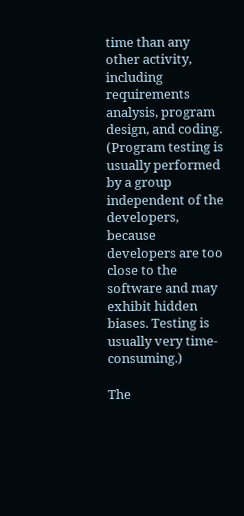time than any other activity, including requirements analysis, program design, and coding. (Program testing is usually performed by a group independent of the developers, because developers are too close to the software and may exhibit hidden biases. Testing is usually very time-consuming.)

The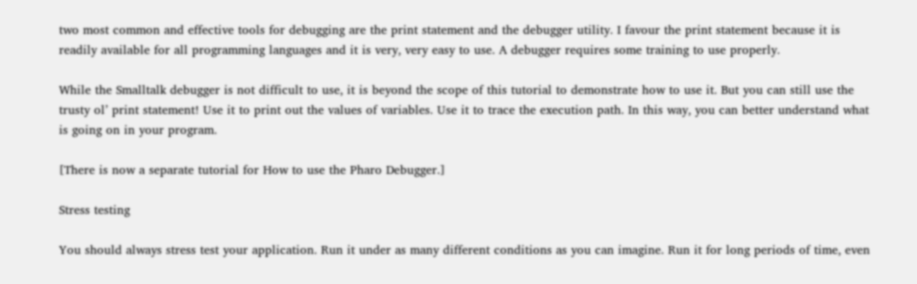two most common and effective tools for debugging are the print statement and the debugger utility. I favour the print statement because it is readily available for all programming languages and it is very, very easy to use. A debugger requires some training to use properly.

While the Smalltalk debugger is not difficult to use, it is beyond the scope of this tutorial to demonstrate how to use it. But you can still use the trusty ol’ print statement! Use it to print out the values of variables. Use it to trace the execution path. In this way, you can better understand what is going on in your program.

[There is now a separate tutorial for How to use the Pharo Debugger.]

Stress testing

You should always stress test your application. Run it under as many different conditions as you can imagine. Run it for long periods of time, even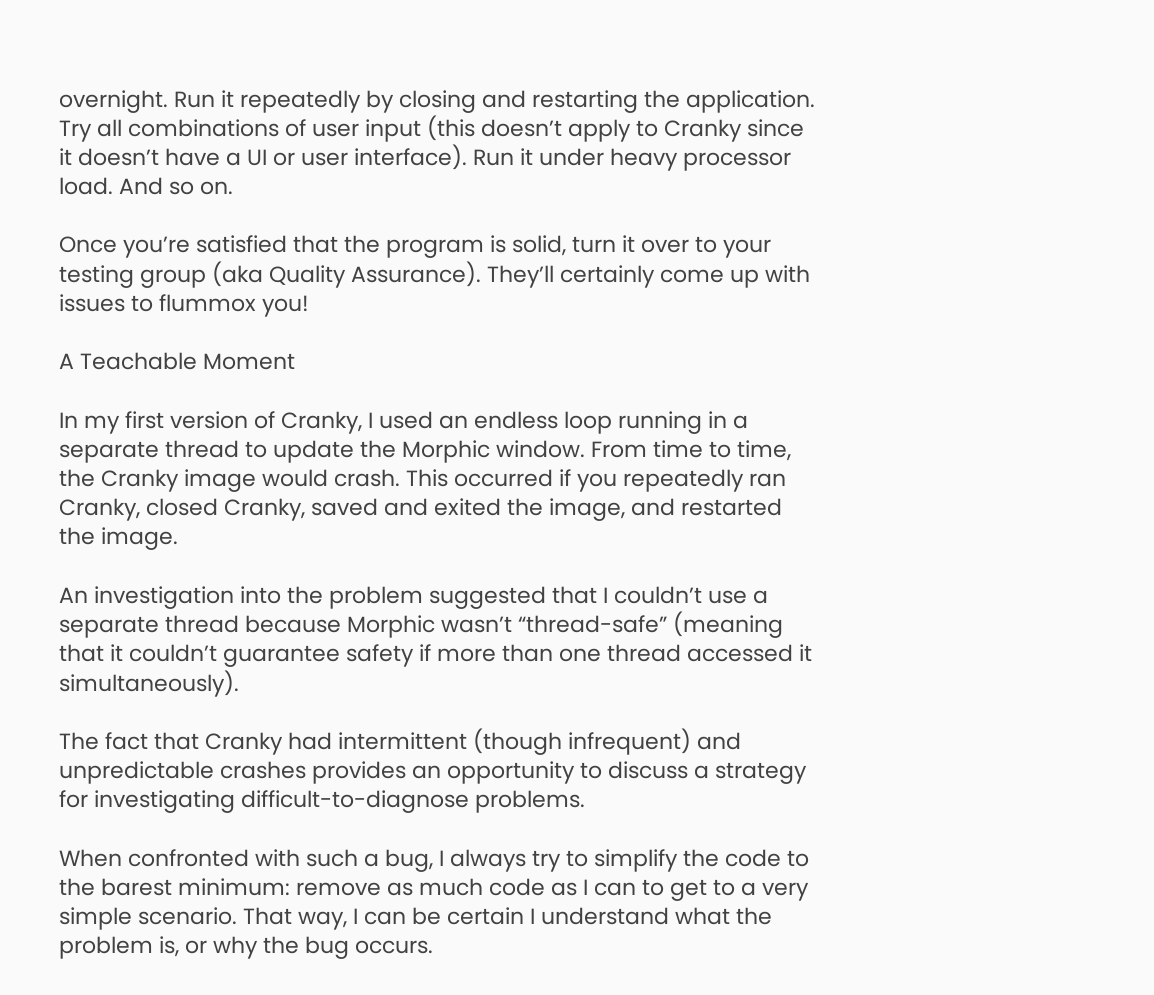overnight. Run it repeatedly by closing and restarting the application. Try all combinations of user input (this doesn’t apply to Cranky since it doesn’t have a UI or user interface). Run it under heavy processor load. And so on.

Once you’re satisfied that the program is solid, turn it over to your testing group (aka Quality Assurance). They’ll certainly come up with issues to flummox you!

A Teachable Moment

In my first version of Cranky, I used an endless loop running in a separate thread to update the Morphic window. From time to time, the Cranky image would crash. This occurred if you repeatedly ran Cranky, closed Cranky, saved and exited the image, and restarted the image.

An investigation into the problem suggested that I couldn’t use a separate thread because Morphic wasn’t “thread-safe” (meaning that it couldn’t guarantee safety if more than one thread accessed it simultaneously).

The fact that Cranky had intermittent (though infrequent) and unpredictable crashes provides an opportunity to discuss a strategy for investigating difficult-to-diagnose problems.

When confronted with such a bug, I always try to simplify the code to the barest minimum: remove as much code as I can to get to a very simple scenario. That way, I can be certain I understand what the problem is, or why the bug occurs.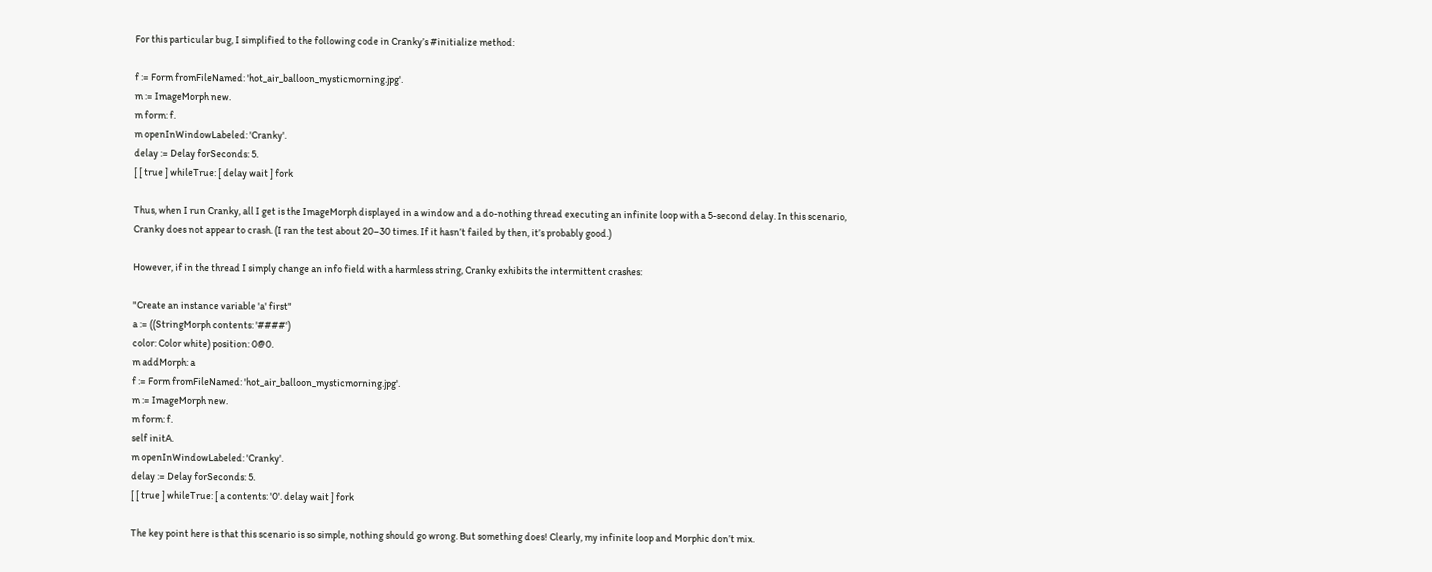For this particular bug, I simplified to the following code in Cranky’s #initialize method:

f := Form fromFileNamed: 'hot_air_balloon_mysticmorning.jpg'.
m := ImageMorph new.
m form: f.
m openInWindowLabeled: 'Cranky'.
delay := Delay forSeconds: 5.
[ [ true ] whileTrue: [ delay wait ] fork

Thus, when I run Cranky, all I get is the ImageMorph displayed in a window and a do-nothing thread executing an infinite loop with a 5-second delay. In this scenario, Cranky does not appear to crash. (I ran the test about 20–30 times. If it hasn’t failed by then, it’s probably good.)

However, if in the thread I simply change an info field with a harmless string, Cranky exhibits the intermittent crashes:

"Create an instance variable 'a' first"
a := ((StringMorph contents: '####')
color: Color white) position: 0@0.
m addMorph: a
f := Form fromFileNamed: 'hot_air_balloon_mysticmorning.jpg'.
m := ImageMorph new.
m form: f.
self initA.
m openInWindowLabeled: 'Cranky'.
delay := Delay forSeconds: 5.
[ [ true ] whileTrue: [ a contents: '0'. delay wait ] fork

The key point here is that this scenario is so simple, nothing should go wrong. But something does! Clearly, my infinite loop and Morphic don’t mix.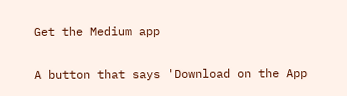Get the Medium app

A button that says 'Download on the App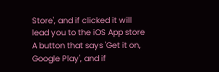Store', and if clicked it will lead you to the iOS App store
A button that says 'Get it on, Google Play', and if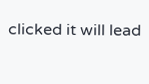clicked it will lead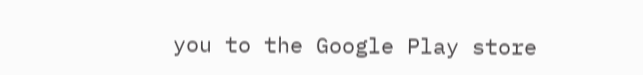you to the Google Play store